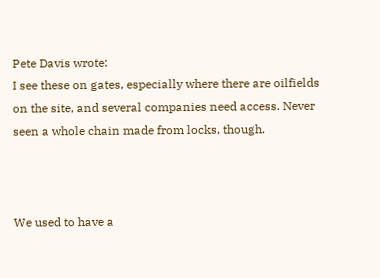Pete Davis wrote:
I see these on gates, especially where there are oilfields on the site, and several companies need access. Never seen a whole chain made from locks, though.



We used to have a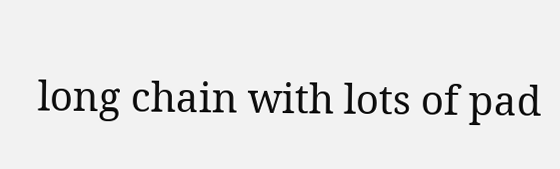long chain with lots of pad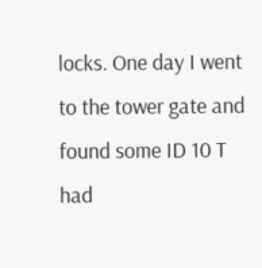locks. One day I went to the tower gate and found some ID 10 T had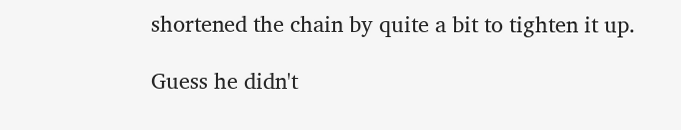shortened the chain by quite a bit to tighten it up.

Guess he didn't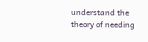understand the theory of needing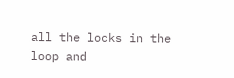all the locks in the loop and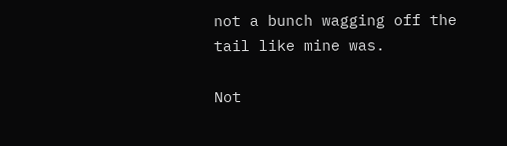not a bunch wagging off the tail like mine was.

Not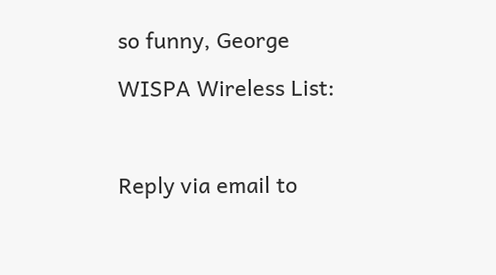so funny, George

WISPA Wireless List:



Reply via email to